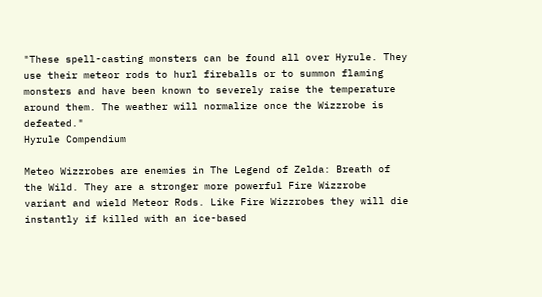"These spell-casting monsters can be found all over Hyrule. They use their meteor rods to hurl fireballs or to summon flaming monsters and have been known to severely raise the temperature around them. The weather will normalize once the Wizzrobe is defeated."
Hyrule Compendium

Meteo Wizzrobes are enemies in The Legend of Zelda: Breath of the Wild. They are a stronger more powerful Fire Wizzrobe variant and wield Meteor Rods. Like Fire Wizzrobes they will die instantly if killed with an ice-based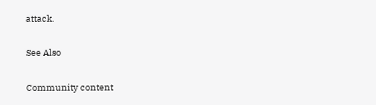attack.

See Also

Community content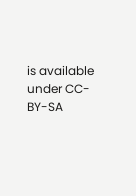is available under CC-BY-SA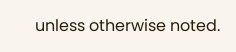unless otherwise noted.